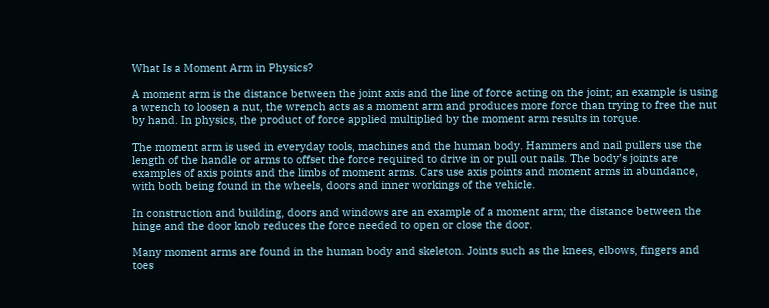What Is a Moment Arm in Physics?

A moment arm is the distance between the joint axis and the line of force acting on the joint; an example is using a wrench to loosen a nut, the wrench acts as a moment arm and produces more force than trying to free the nut by hand. In physics, the product of force applied multiplied by the moment arm results in torque.

The moment arm is used in everyday tools, machines and the human body. Hammers and nail pullers use the length of the handle or arms to offset the force required to drive in or pull out nails. The body’s joints are examples of axis points and the limbs of moment arms. Cars use axis points and moment arms in abundance, with both being found in the wheels, doors and inner workings of the vehicle.

In construction and building, doors and windows are an example of a moment arm; the distance between the hinge and the door knob reduces the force needed to open or close the door.

Many moment arms are found in the human body and skeleton. Joints such as the knees, elbows, fingers and toes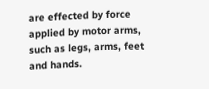are effected by force applied by motor arms, such as legs, arms, feet and hands.